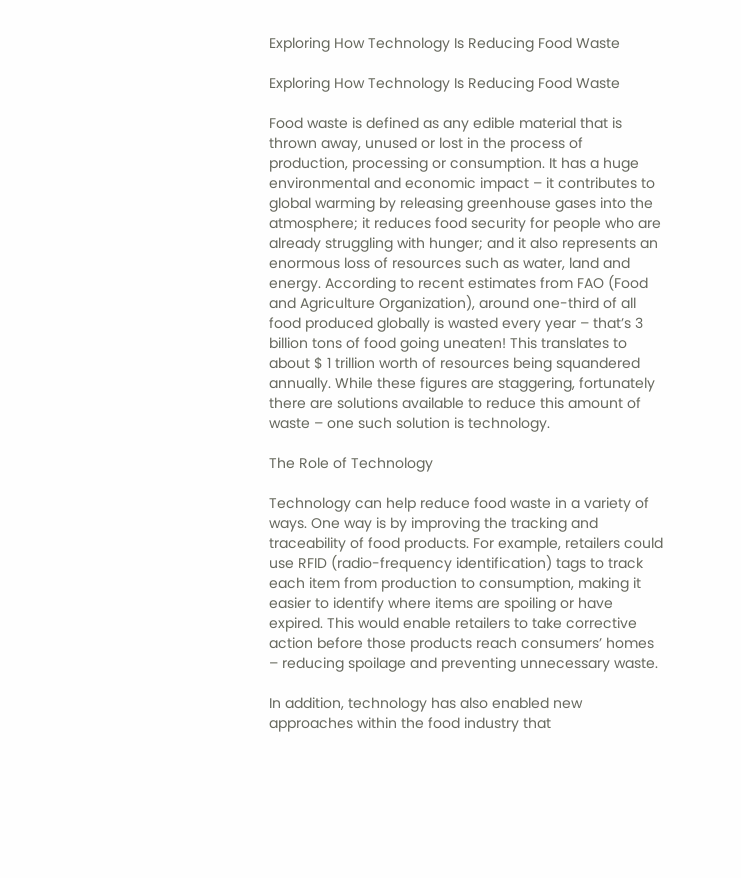Exploring How Technology Is Reducing Food Waste

Exploring How Technology Is Reducing Food Waste

Food waste is defined as any edible material that is thrown away, unused or lost in the process of production, processing or consumption. It has a huge environmental and economic impact – it contributes to global warming by releasing greenhouse gases into the atmosphere; it reduces food security for people who are already struggling with hunger; and it also represents an enormous loss of resources such as water, land and energy. According to recent estimates from FAO (Food and Agriculture Organization), around one-third of all food produced globally is wasted every year – that’s 3 billion tons of food going uneaten! This translates to about $ 1 trillion worth of resources being squandered annually. While these figures are staggering, fortunately there are solutions available to reduce this amount of waste – one such solution is technology.

The Role of Technology

Technology can help reduce food waste in a variety of ways. One way is by improving the tracking and traceability of food products. For example, retailers could use RFID (radio-frequency identification) tags to track each item from production to consumption, making it easier to identify where items are spoiling or have expired. This would enable retailers to take corrective action before those products reach consumers’ homes – reducing spoilage and preventing unnecessary waste.

In addition, technology has also enabled new approaches within the food industry that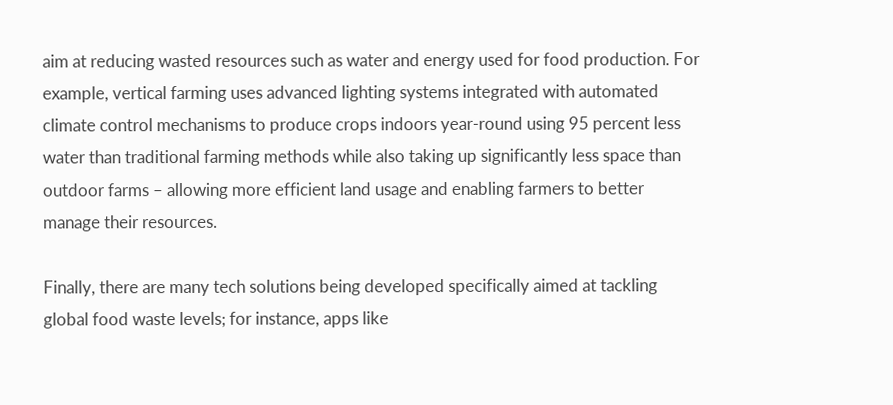aim at reducing wasted resources such as water and energy used for food production. For example, vertical farming uses advanced lighting systems integrated with automated climate control mechanisms to produce crops indoors year-round using 95 percent less water than traditional farming methods while also taking up significantly less space than outdoor farms – allowing more efficient land usage and enabling farmers to better manage their resources.

Finally, there are many tech solutions being developed specifically aimed at tackling global food waste levels; for instance, apps like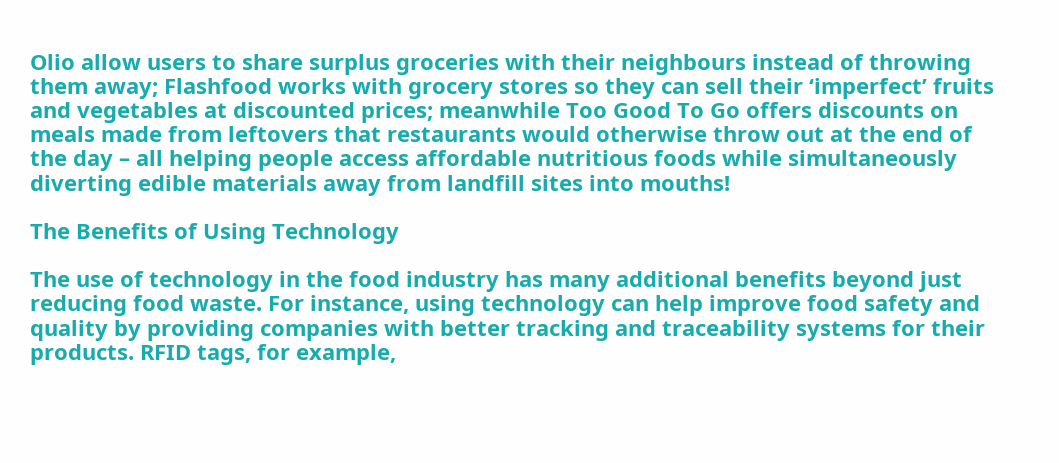Olio allow users to share surplus groceries with their neighbours instead of throwing them away; Flashfood works with grocery stores so they can sell their ‘imperfect’ fruits and vegetables at discounted prices; meanwhile Too Good To Go offers discounts on meals made from leftovers that restaurants would otherwise throw out at the end of the day – all helping people access affordable nutritious foods while simultaneously diverting edible materials away from landfill sites into mouths!

The Benefits of Using Technology

The use of technology in the food industry has many additional benefits beyond just reducing food waste. For instance, using technology can help improve food safety and quality by providing companies with better tracking and traceability systems for their products. RFID tags, for example,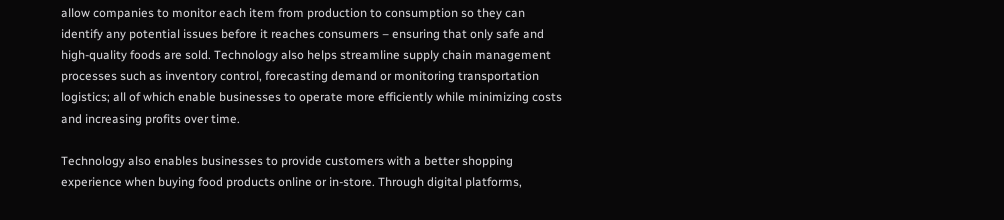allow companies to monitor each item from production to consumption so they can identify any potential issues before it reaches consumers – ensuring that only safe and high-quality foods are sold. Technology also helps streamline supply chain management processes such as inventory control, forecasting demand or monitoring transportation logistics; all of which enable businesses to operate more efficiently while minimizing costs and increasing profits over time.

Technology also enables businesses to provide customers with a better shopping experience when buying food products online or in-store. Through digital platforms,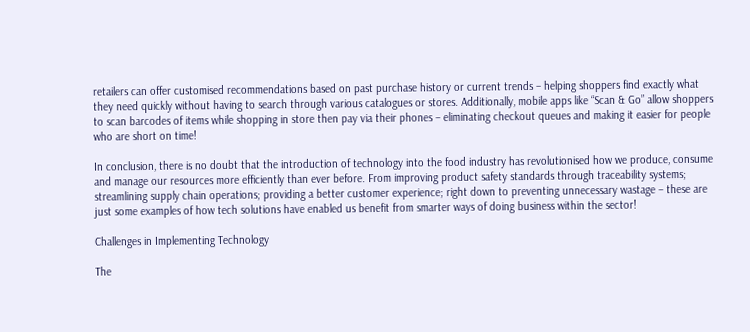retailers can offer customised recommendations based on past purchase history or current trends – helping shoppers find exactly what they need quickly without having to search through various catalogues or stores. Additionally, mobile apps like “Scan & Go” allow shoppers to scan barcodes of items while shopping in store then pay via their phones – eliminating checkout queues and making it easier for people who are short on time!

In conclusion, there is no doubt that the introduction of technology into the food industry has revolutionised how we produce, consume and manage our resources more efficiently than ever before. From improving product safety standards through traceability systems; streamlining supply chain operations; providing a better customer experience; right down to preventing unnecessary wastage – these are just some examples of how tech solutions have enabled us benefit from smarter ways of doing business within the sector!

Challenges in Implementing Technology

The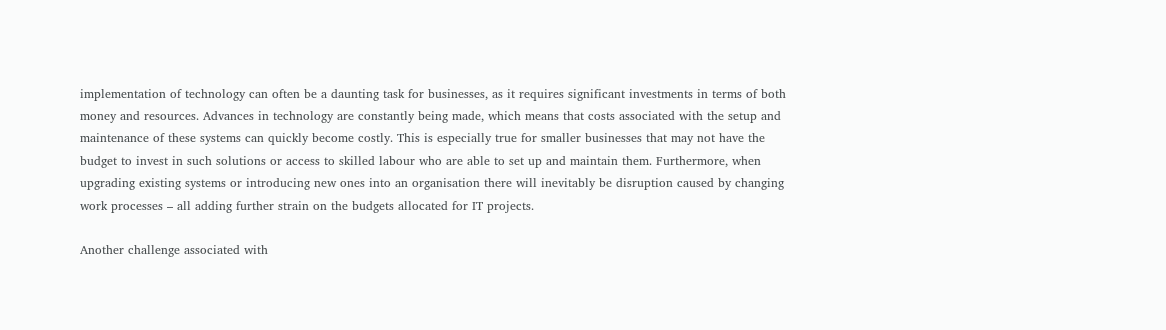implementation of technology can often be a daunting task for businesses, as it requires significant investments in terms of both money and resources. Advances in technology are constantly being made, which means that costs associated with the setup and maintenance of these systems can quickly become costly. This is especially true for smaller businesses that may not have the budget to invest in such solutions or access to skilled labour who are able to set up and maintain them. Furthermore, when upgrading existing systems or introducing new ones into an organisation there will inevitably be disruption caused by changing work processes – all adding further strain on the budgets allocated for IT projects.

Another challenge associated with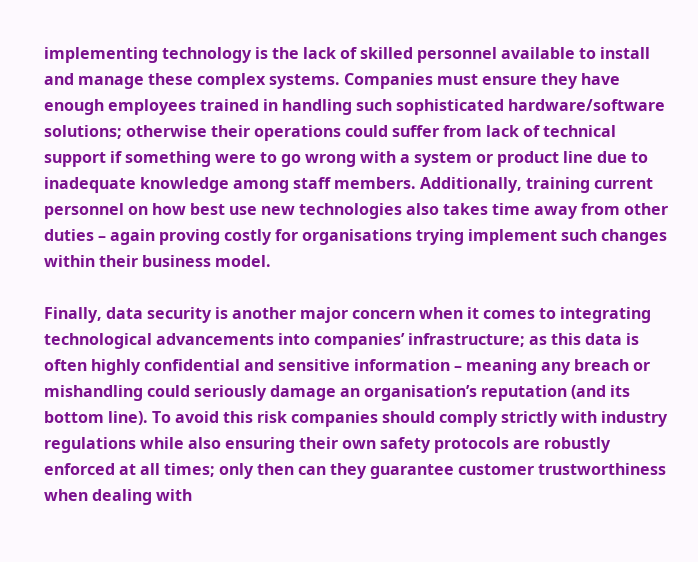implementing technology is the lack of skilled personnel available to install and manage these complex systems. Companies must ensure they have enough employees trained in handling such sophisticated hardware/software solutions; otherwise their operations could suffer from lack of technical support if something were to go wrong with a system or product line due to inadequate knowledge among staff members. Additionally, training current personnel on how best use new technologies also takes time away from other duties – again proving costly for organisations trying implement such changes within their business model.

Finally, data security is another major concern when it comes to integrating technological advancements into companies’ infrastructure; as this data is often highly confidential and sensitive information – meaning any breach or mishandling could seriously damage an organisation’s reputation (and its bottom line). To avoid this risk companies should comply strictly with industry regulations while also ensuring their own safety protocols are robustly enforced at all times; only then can they guarantee customer trustworthiness when dealing with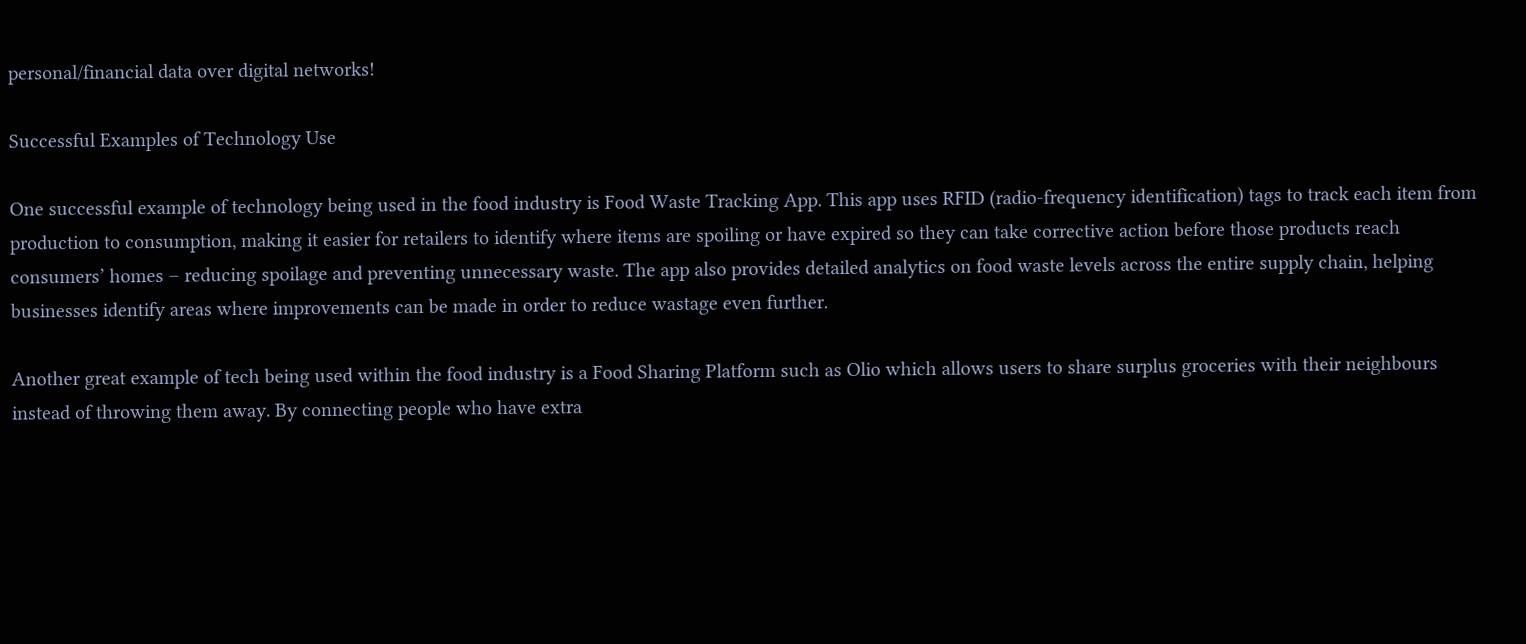personal/financial data over digital networks!

Successful Examples of Technology Use

One successful example of technology being used in the food industry is Food Waste Tracking App. This app uses RFID (radio-frequency identification) tags to track each item from production to consumption, making it easier for retailers to identify where items are spoiling or have expired so they can take corrective action before those products reach consumers’ homes – reducing spoilage and preventing unnecessary waste. The app also provides detailed analytics on food waste levels across the entire supply chain, helping businesses identify areas where improvements can be made in order to reduce wastage even further.

Another great example of tech being used within the food industry is a Food Sharing Platform such as Olio which allows users to share surplus groceries with their neighbours instead of throwing them away. By connecting people who have extra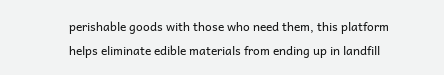perishable goods with those who need them, this platform helps eliminate edible materials from ending up in landfill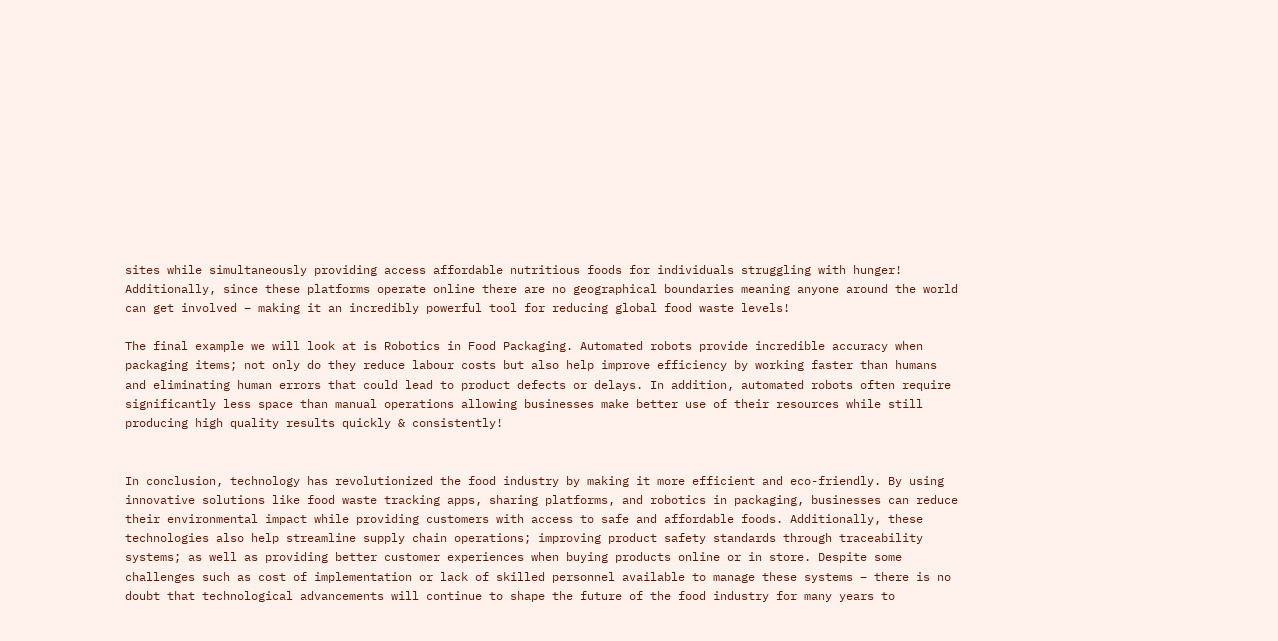sites while simultaneously providing access affordable nutritious foods for individuals struggling with hunger! Additionally, since these platforms operate online there are no geographical boundaries meaning anyone around the world can get involved – making it an incredibly powerful tool for reducing global food waste levels!

The final example we will look at is Robotics in Food Packaging. Automated robots provide incredible accuracy when packaging items; not only do they reduce labour costs but also help improve efficiency by working faster than humans and eliminating human errors that could lead to product defects or delays. In addition, automated robots often require significantly less space than manual operations allowing businesses make better use of their resources while still producing high quality results quickly & consistently!


In conclusion, technology has revolutionized the food industry by making it more efficient and eco-friendly. By using innovative solutions like food waste tracking apps, sharing platforms, and robotics in packaging, businesses can reduce their environmental impact while providing customers with access to safe and affordable foods. Additionally, these technologies also help streamline supply chain operations; improving product safety standards through traceability systems; as well as providing better customer experiences when buying products online or in store. Despite some challenges such as cost of implementation or lack of skilled personnel available to manage these systems – there is no doubt that technological advancements will continue to shape the future of the food industry for many years to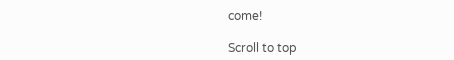come!

Scroll to top